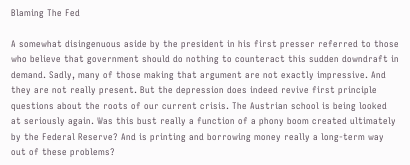Blaming The Fed

A somewhat disingenuous aside by the president in his first presser referred to those who believe that government should do nothing to counteract this sudden downdraft in demand. Sadly, many of those making that argument are not exactly impressive. And they are not really present. But the depression does indeed revive first principle questions about the roots of our current crisis. The Austrian school is being looked at seriously again. Was this bust really a function of a phony boom created ultimately by the Federal Reserve? And is printing and borrowing money really a long-term way out of these problems?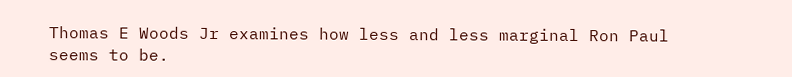Thomas E Woods Jr examines how less and less marginal Ron Paul seems to be.